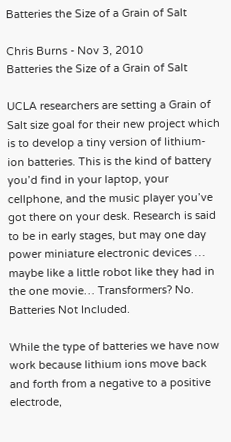Batteries the Size of a Grain of Salt

Chris Burns - Nov 3, 2010
Batteries the Size of a Grain of Salt

UCLA researchers are setting a Grain of Salt size goal for their new project which is to develop a tiny version of lithium-ion batteries. This is the kind of battery you’d find in your laptop, your cellphone, and the music player you’ve got there on your desk. Research is said to be in early stages, but may one day power miniature electronic devices … maybe like a little robot like they had in the one movie… Transformers? No. Batteries Not Included.

While the type of batteries we have now work because lithium ions move back and forth from a negative to a positive electrode,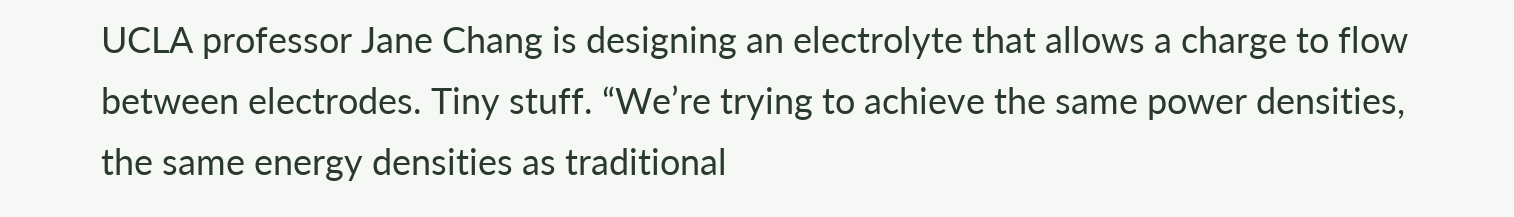UCLA professor Jane Chang is designing an electrolyte that allows a charge to flow between electrodes. Tiny stuff. “We’re trying to achieve the same power densities, the same energy densities as traditional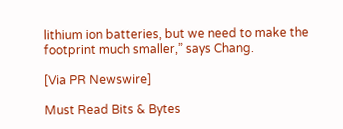lithium ion batteries, but we need to make the footprint much smaller,” says Chang.

[Via PR Newswire]

Must Read Bits & Bytes